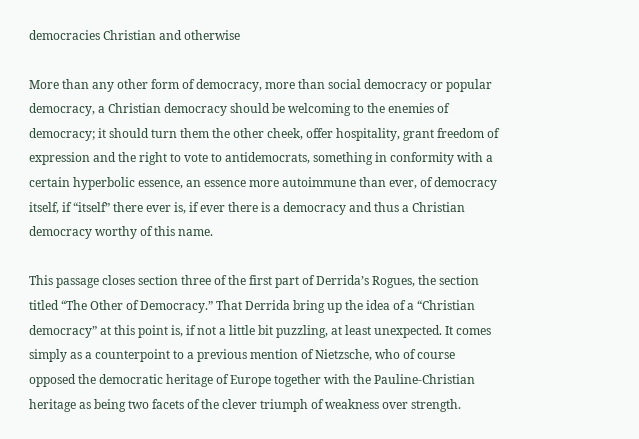democracies Christian and otherwise

More than any other form of democracy, more than social democracy or popular democracy, a Christian democracy should be welcoming to the enemies of democracy; it should turn them the other cheek, offer hospitality, grant freedom of expression and the right to vote to antidemocrats, something in conformity with a certain hyperbolic essence, an essence more autoimmune than ever, of democracy itself, if “itself” there ever is, if ever there is a democracy and thus a Christian democracy worthy of this name.

This passage closes section three of the first part of Derrida’s Rogues, the section titled “The Other of Democracy.” That Derrida bring up the idea of a “Christian democracy” at this point is, if not a little bit puzzling, at least unexpected. It comes simply as a counterpoint to a previous mention of Nietzsche, who of course opposed the democratic heritage of Europe together with the Pauline-Christian heritage as being two facets of the clever triumph of weakness over strength.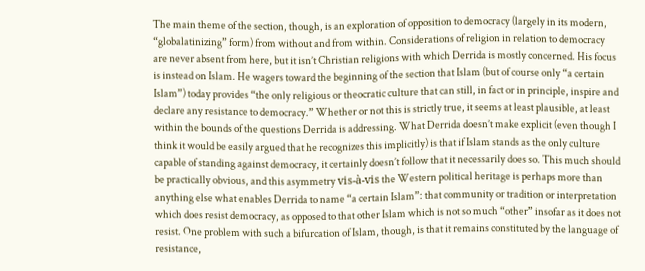The main theme of the section, though, is an exploration of opposition to democracy (largely in its modern, “globalatinizing” form) from without and from within. Considerations of religion in relation to democracy are never absent from here, but it isn’t Christian religions with which Derrida is mostly concerned. His focus is instead on Islam. He wagers toward the beginning of the section that Islam (but of course only “a certain Islam”) today provides “the only religious or theocratic culture that can still, in fact or in principle, inspire and declare any resistance to democracy.” Whether or not this is strictly true, it seems at least plausible, at least within the bounds of the questions Derrida is addressing. What Derrida doesn’t make explicit (even though I think it would be easily argued that he recognizes this implicitly) is that if Islam stands as the only culture capable of standing against democracy, it certainly doesn’t follow that it necessarily does so. This much should be practically obvious, and this asymmetry vis-à-vis the Western political heritage is perhaps more than anything else what enables Derrida to name “a certain Islam”: that community or tradition or interpretation which does resist democracy, as opposed to that other Islam which is not so much “other” insofar as it does not resist. One problem with such a bifurcation of Islam, though, is that it remains constituted by the language of resistance,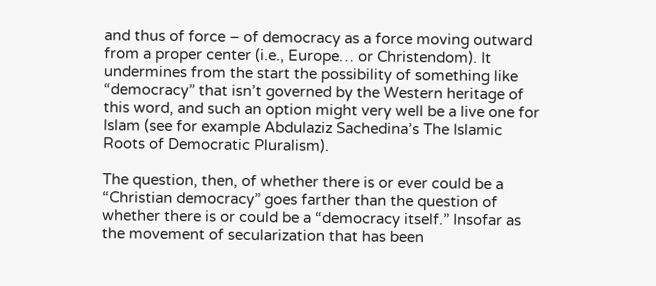and thus of force – of democracy as a force moving outward from a proper center (i.e., Europe… or Christendom). It undermines from the start the possibility of something like “democracy” that isn’t governed by the Western heritage of this word, and such an option might very well be a live one for Islam (see for example Abdulaziz Sachedina’s The Islamic Roots of Democratic Pluralism).

The question, then, of whether there is or ever could be a “Christian democracy” goes farther than the question of whether there is or could be a “democracy itself.” Insofar as the movement of secularization that has been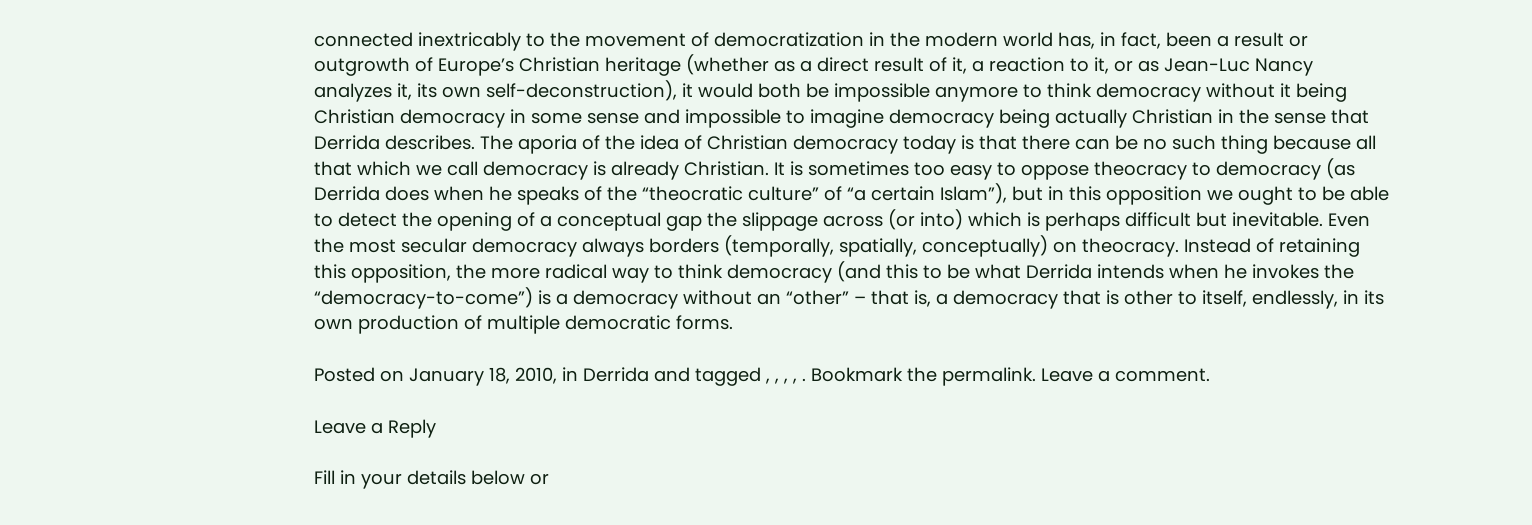connected inextricably to the movement of democratization in the modern world has, in fact, been a result or outgrowth of Europe’s Christian heritage (whether as a direct result of it, a reaction to it, or as Jean-Luc Nancy analyzes it, its own self-deconstruction), it would both be impossible anymore to think democracy without it being Christian democracy in some sense and impossible to imagine democracy being actually Christian in the sense that Derrida describes. The aporia of the idea of Christian democracy today is that there can be no such thing because all that which we call democracy is already Christian. It is sometimes too easy to oppose theocracy to democracy (as Derrida does when he speaks of the “theocratic culture” of “a certain Islam”), but in this opposition we ought to be able to detect the opening of a conceptual gap the slippage across (or into) which is perhaps difficult but inevitable. Even the most secular democracy always borders (temporally, spatially, conceptually) on theocracy. Instead of retaining this opposition, the more radical way to think democracy (and this to be what Derrida intends when he invokes the “democracy-to-come”) is a democracy without an “other” – that is, a democracy that is other to itself, endlessly, in its own production of multiple democratic forms.

Posted on January 18, 2010, in Derrida and tagged , , , , . Bookmark the permalink. Leave a comment.

Leave a Reply

Fill in your details below or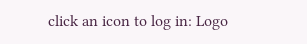click an icon to log in: Logo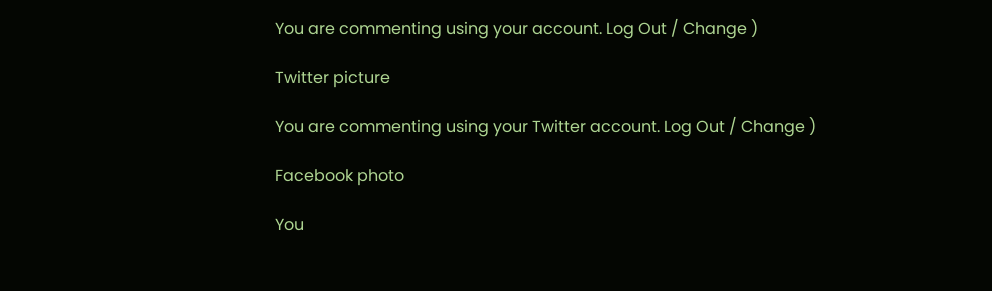You are commenting using your account. Log Out / Change )

Twitter picture

You are commenting using your Twitter account. Log Out / Change )

Facebook photo

You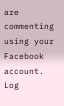are commenting using your Facebook account. Log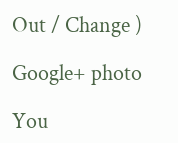Out / Change )

Google+ photo

You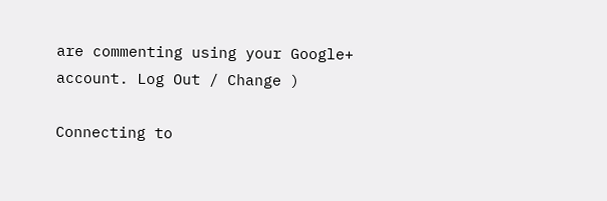are commenting using your Google+ account. Log Out / Change )

Connecting to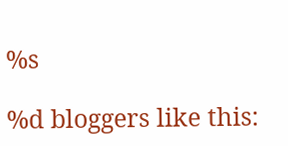%s

%d bloggers like this: